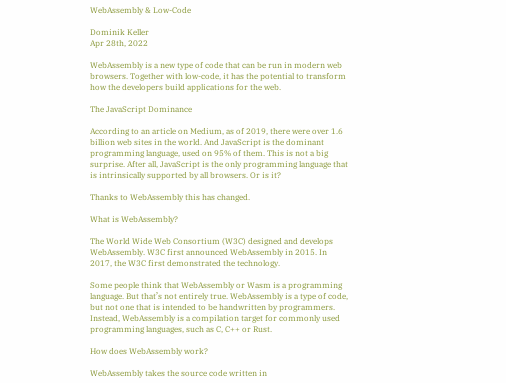WebAssembly & Low-Code

Dominik Keller
Apr 28th, 2022

WebAssembly is a new type of code that can be run in modern web browsers. Together with low-code, it has the potential to transform how the developers build applications for the web.

The JavaScript Dominance

According to an article on Medium, as of 2019, there were over 1.6 billion web sites in the world. And JavaScript is the dominant programming language, used on 95% of them. This is not a big surprise. After all, JavaScript is the only programming language that is intrinsically supported by all browsers. Or is it?

Thanks to WebAssembly this has changed.

What is WebAssembly?

The World Wide Web Consortium (W3C) designed and develops WebAssembly. W3C first announced WebAssembly in 2015. In 2017, the W3C first demonstrated the technology.

Some people think that WebAssembly or Wasm is a programming language. But that’s not entirely true. WebAssembly is a type of code, but not one that is intended to be handwritten by programmers. Instead, WebAssembly is a compilation target for commonly used programming languages, such as C, C++ or Rust.

How does WebAssembly work?

WebAssembly takes the source code written in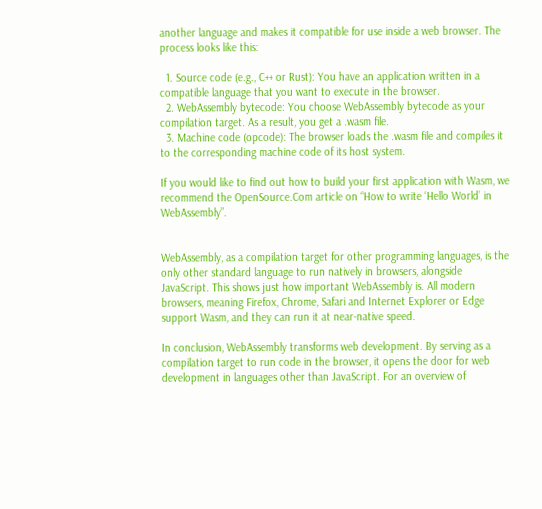another language and makes it compatible for use inside a web browser. The process looks like this:

  1. Source code (e.g., C++ or Rust): You have an application written in a compatible language that you want to execute in the browser.
  2. WebAssembly bytecode: You choose WebAssembly bytecode as your compilation target. As a result, you get a .wasm file.
  3. Machine code (opcode): The browser loads the .wasm file and compiles it to the corresponding machine code of its host system.

If you would like to find out how to build your first application with Wasm, we recommend the OpenSource.Com article on “How to write ‘Hello World’ in WebAssembly”.


WebAssembly, as a compilation target for other programming languages, is the only other standard language to run natively in browsers, alongside JavaScript. This shows just how important WebAssembly is. All modern browsers, meaning Firefox, Chrome, Safari and Internet Explorer or Edge support Wasm, and they can run it at near-native speed.

In conclusion, WebAssembly transforms web development. By serving as a compilation target to run code in the browser, it opens the door for web development in languages other than JavaScript. For an overview of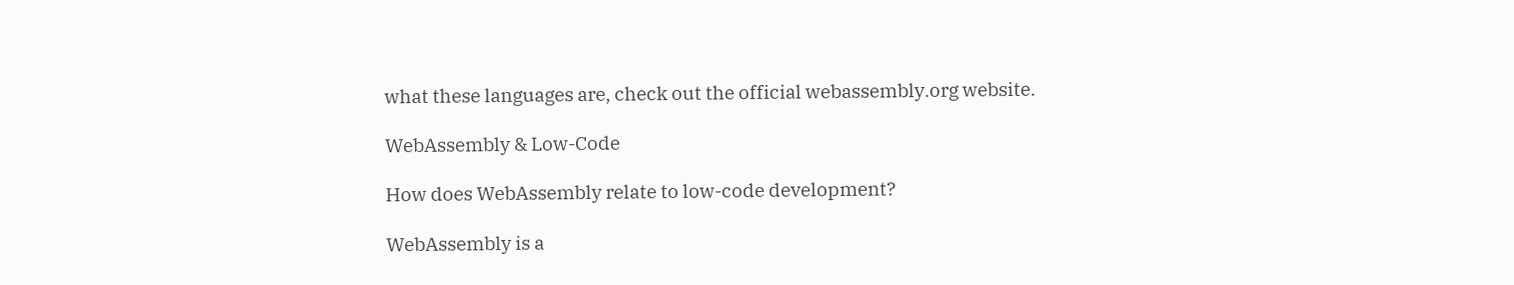what these languages are, check out the official webassembly.org website.

WebAssembly & Low-Code

How does WebAssembly relate to low-code development?

WebAssembly is a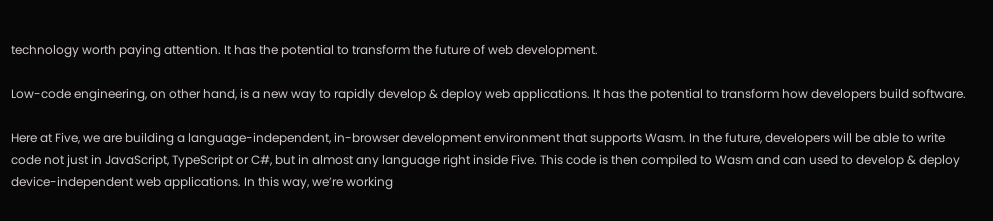technology worth paying attention. It has the potential to transform the future of web development.

Low-code engineering, on other hand, is a new way to rapidly develop & deploy web applications. It has the potential to transform how developers build software.

Here at Five, we are building a language-independent, in-browser development environment that supports Wasm. In the future, developers will be able to write code not just in JavaScript, TypeScript or C#, but in almost any language right inside Five. This code is then compiled to Wasm and can used to develop & deploy device-independent web applications. In this way, we’re working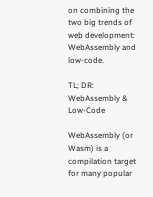on combining the two big trends of web development: WebAssembly and low-code.

TL; DR: WebAssembly & Low-Code

WebAssembly (or Wasm) is a compilation target for many popular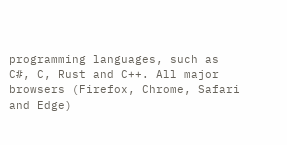programming languages, such as C#, C, Rust and C++. All major browsers (Firefox, Chrome, Safari and Edge)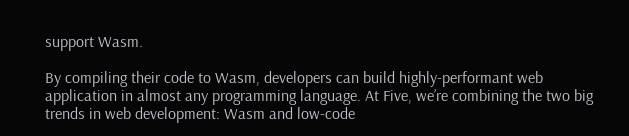support Wasm.

By compiling their code to Wasm, developers can build highly-performant web application in almost any programming language. At Five, we’re combining the two big trends in web development: Wasm and low-code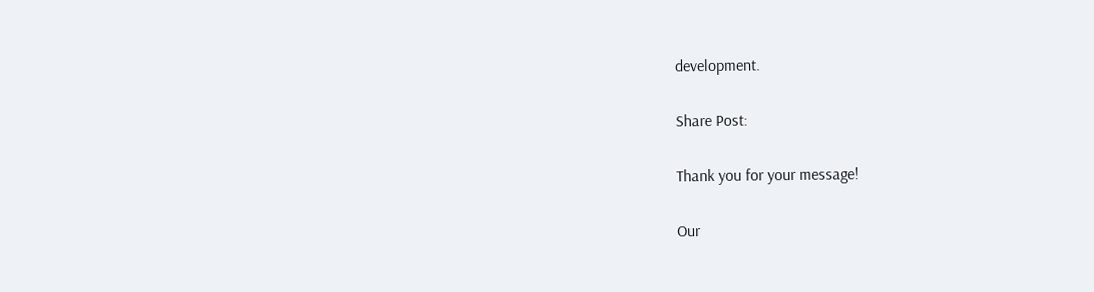development.

Share Post:

Thank you for your message!

Our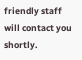friendly staff will contact you shortly.